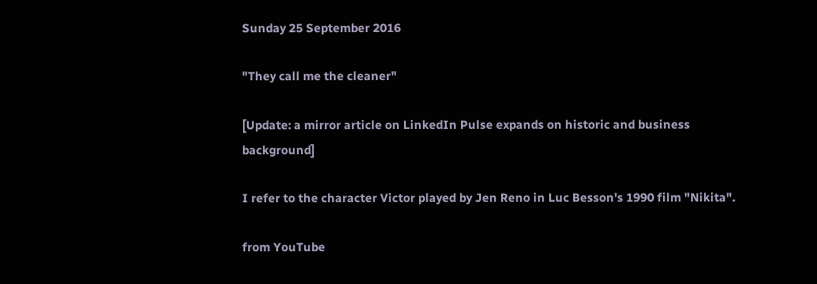Sunday 25 September 2016

"They call me the cleaner"

[Update: a mirror article on LinkedIn Pulse expands on historic and business background]

I refer to the character Victor played by Jen Reno in Luc Besson's 1990 film "Nikita".

from YouTube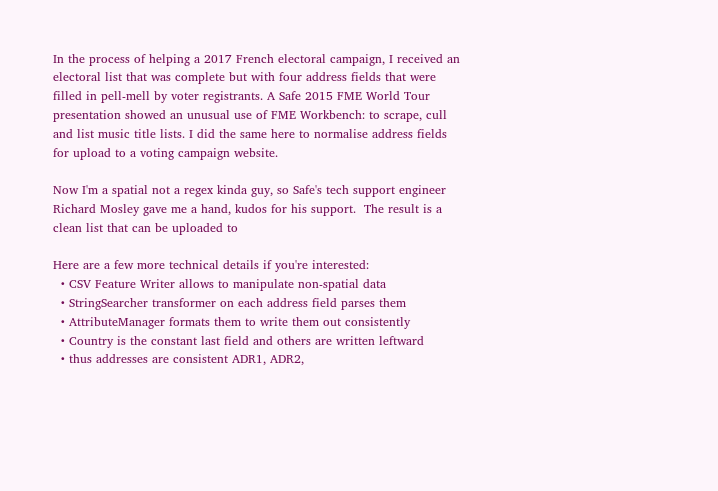In the process of helping a 2017 French electoral campaign, I received an electoral list that was complete but with four address fields that were filled in pell-mell by voter registrants. A Safe 2015 FME World Tour presentation showed an unusual use of FME Workbench: to scrape, cull and list music title lists. I did the same here to normalise address fields for upload to a voting campaign website.

Now I'm a spatial not a regex kinda guy, so Safe's tech support engineer Richard Mosley gave me a hand, kudos for his support.  The result is a clean list that can be uploaded to

Here are a few more technical details if you're interested:
  • CSV Feature Writer allows to manipulate non-spatial data
  • StringSearcher transformer on each address field parses them
  • AttributeManager formats them to write them out consistently
  • Country is the constant last field and others are written leftward
  • thus addresses are consistent ADR1, ADR2,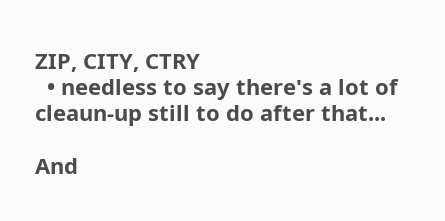ZIP, CITY, CTRY
  • needless to say there's a lot of cleaun-up still to do after that...

And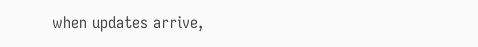when updates arrive,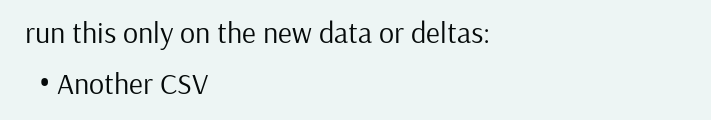run this only on the new data or deltas:
  • Another CSV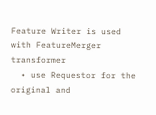Feature Writer is used with FeatureMerger transformer
  • use Requestor for the original and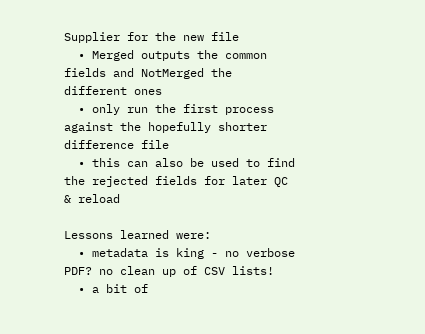Supplier for the new file
  • Merged outputs the common fields and NotMerged the different ones
  • only run the first process against the hopefully shorter difference file
  • this can also be used to find the rejected fields for later QC & reload

Lessons learned were:
  • metadata is king - no verbose PDF? no clean up of CSV lists!
  • a bit of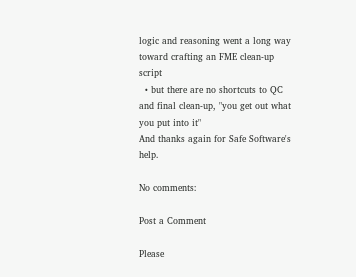logic and reasoning went a long way toward crafting an FME clean-up script
  • but there are no shortcuts to QC and final clean-up, "you get out what you put into it"
And thanks again for Safe Software's help.

No comments:

Post a Comment

Please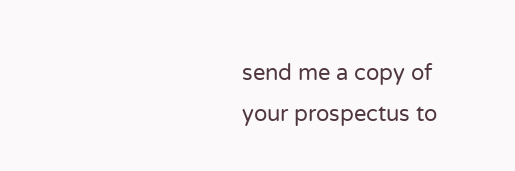send me a copy of your prospectus to